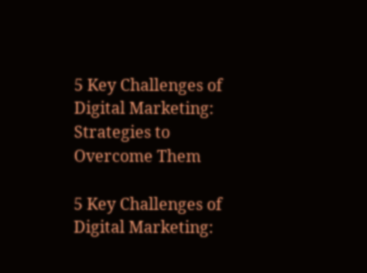5 Key Challenges of Digital Marketing: Strategies to Overcome Them

5 Key Challenges of Digital Marketing: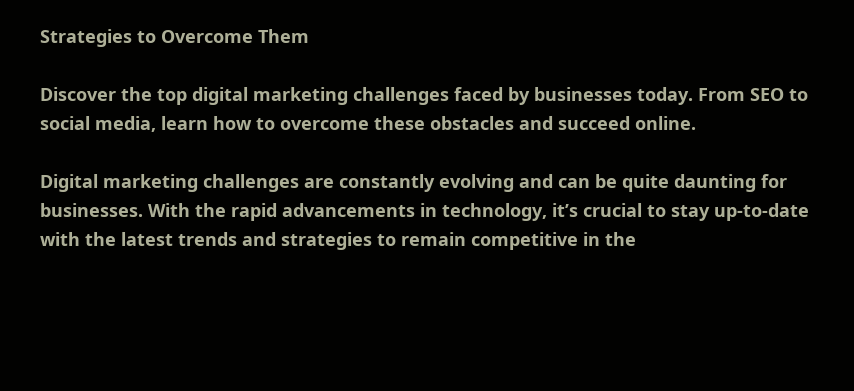Strategies to Overcome Them

Discover the top digital marketing challenges faced by businesses today. From SEO to social media, learn how to overcome these obstacles and succeed online.

Digital marketing challenges are constantly evolving and can be quite daunting for businesses. With the rapid advancements in technology, it’s crucial to stay up-to-date with the latest trends and strategies to remain competitive in the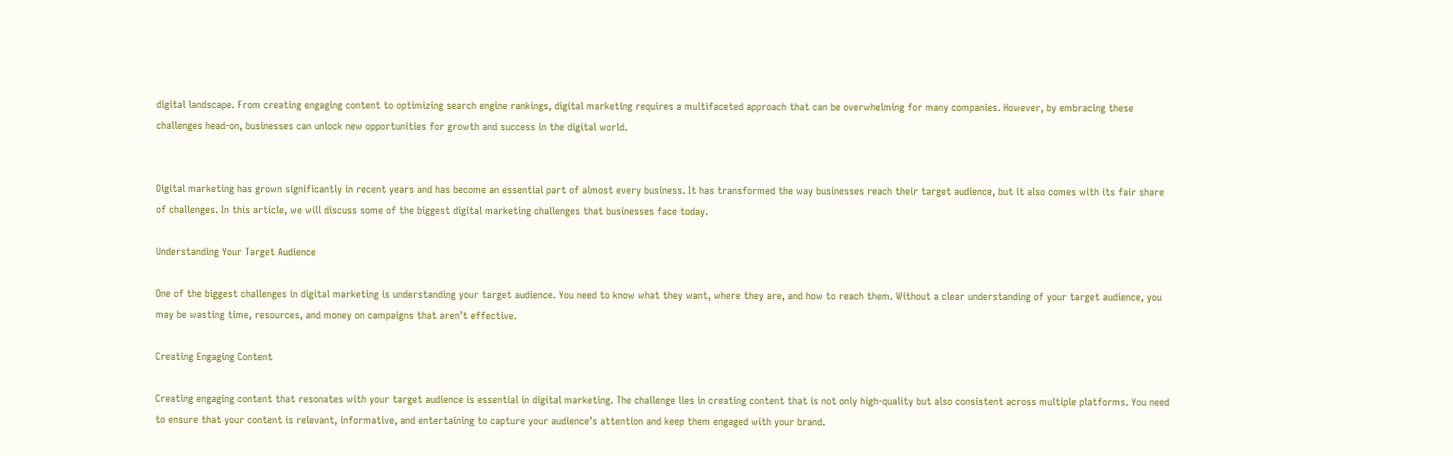digital landscape. From creating engaging content to optimizing search engine rankings, digital marketing requires a multifaceted approach that can be overwhelming for many companies. However, by embracing these challenges head-on, businesses can unlock new opportunities for growth and success in the digital world.


Digital marketing has grown significantly in recent years and has become an essential part of almost every business. It has transformed the way businesses reach their target audience, but it also comes with its fair share of challenges. In this article, we will discuss some of the biggest digital marketing challenges that businesses face today.

Understanding Your Target Audience

One of the biggest challenges in digital marketing is understanding your target audience. You need to know what they want, where they are, and how to reach them. Without a clear understanding of your target audience, you may be wasting time, resources, and money on campaigns that aren’t effective.

Creating Engaging Content

Creating engaging content that resonates with your target audience is essential in digital marketing. The challenge lies in creating content that is not only high-quality but also consistent across multiple platforms. You need to ensure that your content is relevant, informative, and entertaining to capture your audience’s attention and keep them engaged with your brand.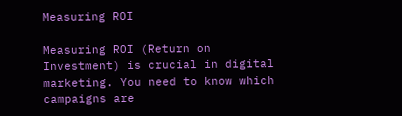Measuring ROI

Measuring ROI (Return on Investment) is crucial in digital marketing. You need to know which campaigns are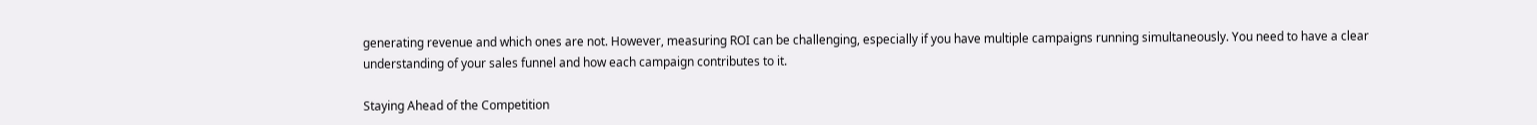generating revenue and which ones are not. However, measuring ROI can be challenging, especially if you have multiple campaigns running simultaneously. You need to have a clear understanding of your sales funnel and how each campaign contributes to it.

Staying Ahead of the Competition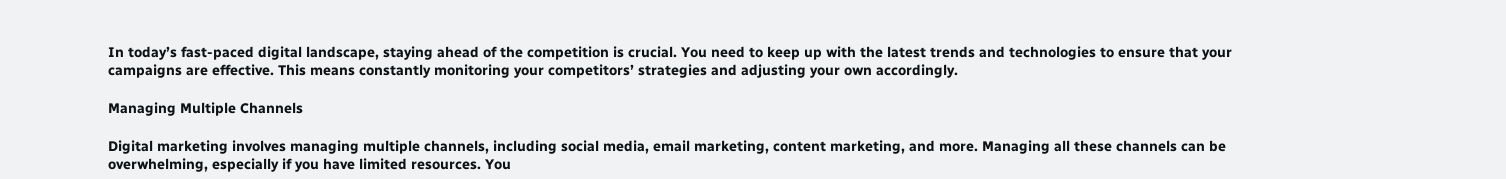In today’s fast-paced digital landscape, staying ahead of the competition is crucial. You need to keep up with the latest trends and technologies to ensure that your campaigns are effective. This means constantly monitoring your competitors’ strategies and adjusting your own accordingly.

Managing Multiple Channels

Digital marketing involves managing multiple channels, including social media, email marketing, content marketing, and more. Managing all these channels can be overwhelming, especially if you have limited resources. You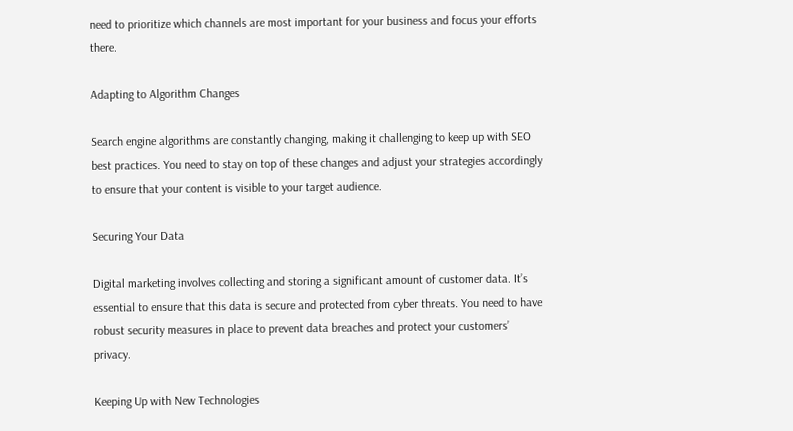need to prioritize which channels are most important for your business and focus your efforts there.

Adapting to Algorithm Changes

Search engine algorithms are constantly changing, making it challenging to keep up with SEO best practices. You need to stay on top of these changes and adjust your strategies accordingly to ensure that your content is visible to your target audience.

Securing Your Data

Digital marketing involves collecting and storing a significant amount of customer data. It’s essential to ensure that this data is secure and protected from cyber threats. You need to have robust security measures in place to prevent data breaches and protect your customers’ privacy.

Keeping Up with New Technologies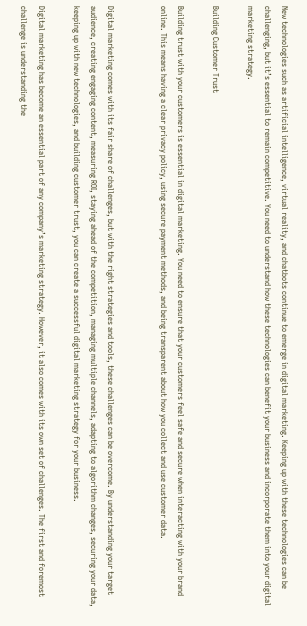New technologies such as artificial intelligence, virtual reality, and chatbots continue to emerge in digital marketing. Keeping up with these technologies can be challenging, but it’s essential to remain competitive. You need to understand how these technologies can benefit your business and incorporate them into your digital marketing strategy.

Building Customer Trust

Building trust with your customers is essential in digital marketing. You need to ensure that your customers feel safe and secure when interacting with your brand online. This means having a clear privacy policy, using secure payment methods, and being transparent about how you collect and use customer data.


Digital marketing comes with its fair share of challenges, but with the right strategies and tools, these challenges can be overcome. By understanding your target audience, creating engaging content, measuring ROI, staying ahead of the competition, managing multiple channels, adapting to algorithm changes, securing your data, keeping up with new technologies, and building customer trust, you can create a successful digital marketing strategy for your business.

Digital marketing has become an essential part of any company’s marketing strategy. However, it also comes with its own set of challenges. The first and foremost challenge is understanding the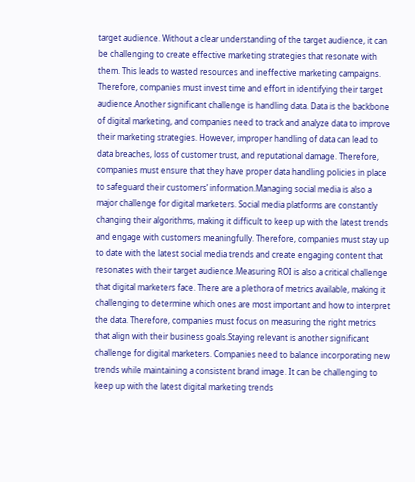target audience. Without a clear understanding of the target audience, it can be challenging to create effective marketing strategies that resonate with them. This leads to wasted resources and ineffective marketing campaigns. Therefore, companies must invest time and effort in identifying their target audience.Another significant challenge is handling data. Data is the backbone of digital marketing, and companies need to track and analyze data to improve their marketing strategies. However, improper handling of data can lead to data breaches, loss of customer trust, and reputational damage. Therefore, companies must ensure that they have proper data handling policies in place to safeguard their customers’ information.Managing social media is also a major challenge for digital marketers. Social media platforms are constantly changing their algorithms, making it difficult to keep up with the latest trends and engage with customers meaningfully. Therefore, companies must stay up to date with the latest social media trends and create engaging content that resonates with their target audience.Measuring ROI is also a critical challenge that digital marketers face. There are a plethora of metrics available, making it challenging to determine which ones are most important and how to interpret the data. Therefore, companies must focus on measuring the right metrics that align with their business goals.Staying relevant is another significant challenge for digital marketers. Companies need to balance incorporating new trends while maintaining a consistent brand image. It can be challenging to keep up with the latest digital marketing trends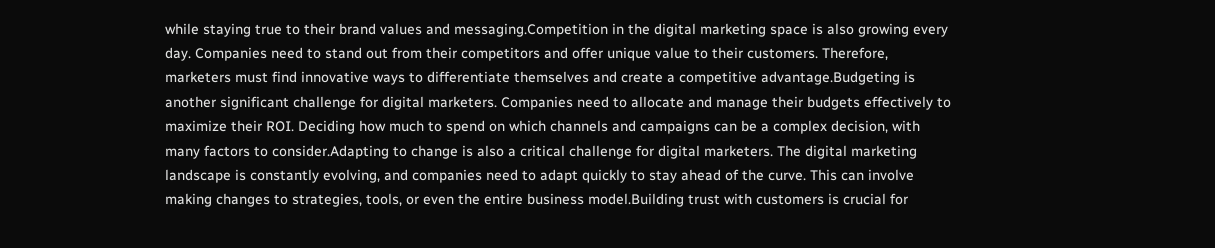while staying true to their brand values and messaging.Competition in the digital marketing space is also growing every day. Companies need to stand out from their competitors and offer unique value to their customers. Therefore, marketers must find innovative ways to differentiate themselves and create a competitive advantage.Budgeting is another significant challenge for digital marketers. Companies need to allocate and manage their budgets effectively to maximize their ROI. Deciding how much to spend on which channels and campaigns can be a complex decision, with many factors to consider.Adapting to change is also a critical challenge for digital marketers. The digital marketing landscape is constantly evolving, and companies need to adapt quickly to stay ahead of the curve. This can involve making changes to strategies, tools, or even the entire business model.Building trust with customers is crucial for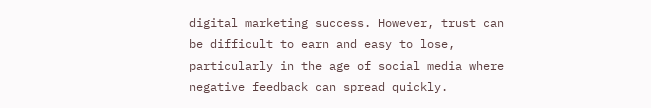digital marketing success. However, trust can be difficult to earn and easy to lose, particularly in the age of social media where negative feedback can spread quickly.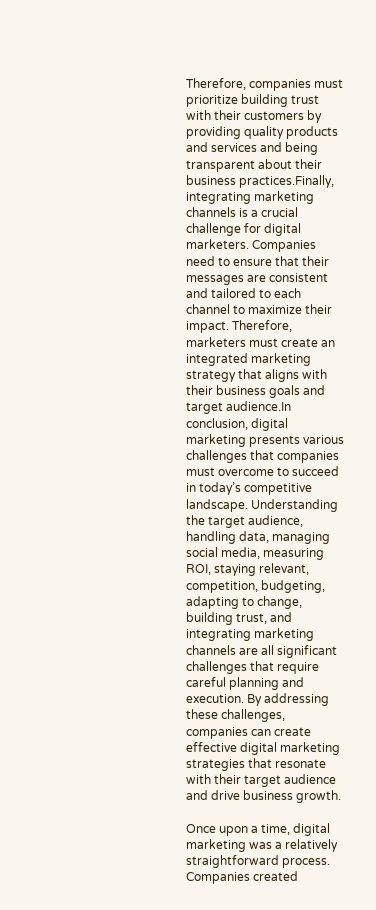Therefore, companies must prioritize building trust with their customers by providing quality products and services and being transparent about their business practices.Finally, integrating marketing channels is a crucial challenge for digital marketers. Companies need to ensure that their messages are consistent and tailored to each channel to maximize their impact. Therefore, marketers must create an integrated marketing strategy that aligns with their business goals and target audience.In conclusion, digital marketing presents various challenges that companies must overcome to succeed in today’s competitive landscape. Understanding the target audience, handling data, managing social media, measuring ROI, staying relevant, competition, budgeting, adapting to change, building trust, and integrating marketing channels are all significant challenges that require careful planning and execution. By addressing these challenges, companies can create effective digital marketing strategies that resonate with their target audience and drive business growth.

Once upon a time, digital marketing was a relatively straightforward process. Companies created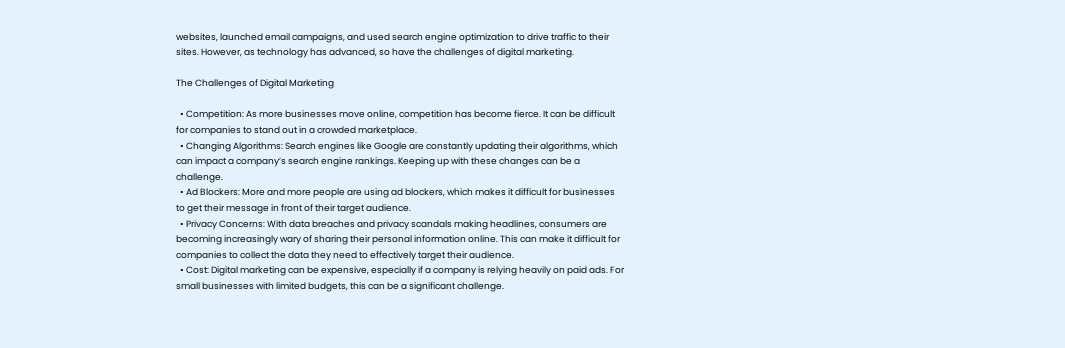websites, launched email campaigns, and used search engine optimization to drive traffic to their sites. However, as technology has advanced, so have the challenges of digital marketing.

The Challenges of Digital Marketing

  • Competition: As more businesses move online, competition has become fierce. It can be difficult for companies to stand out in a crowded marketplace.
  • Changing Algorithms: Search engines like Google are constantly updating their algorithms, which can impact a company’s search engine rankings. Keeping up with these changes can be a challenge.
  • Ad Blockers: More and more people are using ad blockers, which makes it difficult for businesses to get their message in front of their target audience.
  • Privacy Concerns: With data breaches and privacy scandals making headlines, consumers are becoming increasingly wary of sharing their personal information online. This can make it difficult for companies to collect the data they need to effectively target their audience.
  • Cost: Digital marketing can be expensive, especially if a company is relying heavily on paid ads. For small businesses with limited budgets, this can be a significant challenge.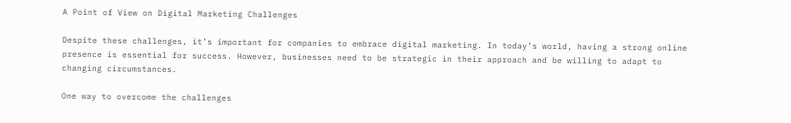A Point of View on Digital Marketing Challenges

Despite these challenges, it’s important for companies to embrace digital marketing. In today’s world, having a strong online presence is essential for success. However, businesses need to be strategic in their approach and be willing to adapt to changing circumstances.

One way to overcome the challenges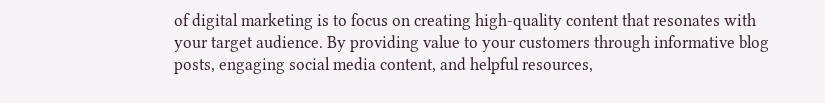of digital marketing is to focus on creating high-quality content that resonates with your target audience. By providing value to your customers through informative blog posts, engaging social media content, and helpful resources,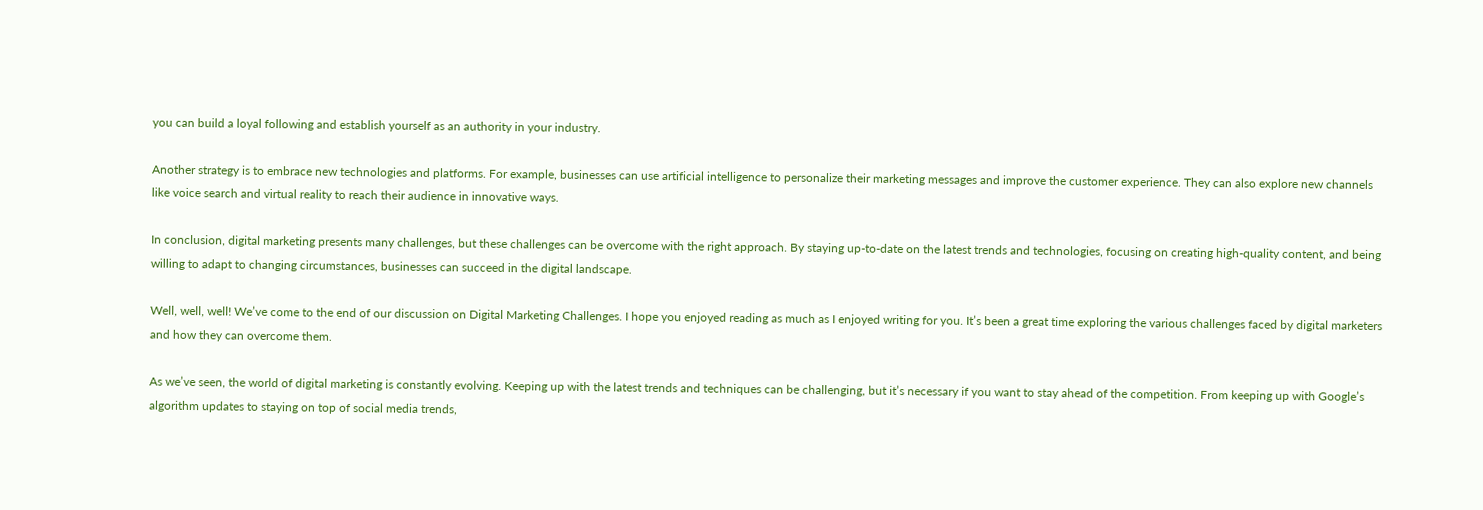you can build a loyal following and establish yourself as an authority in your industry.

Another strategy is to embrace new technologies and platforms. For example, businesses can use artificial intelligence to personalize their marketing messages and improve the customer experience. They can also explore new channels like voice search and virtual reality to reach their audience in innovative ways.

In conclusion, digital marketing presents many challenges, but these challenges can be overcome with the right approach. By staying up-to-date on the latest trends and technologies, focusing on creating high-quality content, and being willing to adapt to changing circumstances, businesses can succeed in the digital landscape.

Well, well, well! We’ve come to the end of our discussion on Digital Marketing Challenges. I hope you enjoyed reading as much as I enjoyed writing for you. It’s been a great time exploring the various challenges faced by digital marketers and how they can overcome them.

As we’ve seen, the world of digital marketing is constantly evolving. Keeping up with the latest trends and techniques can be challenging, but it’s necessary if you want to stay ahead of the competition. From keeping up with Google’s algorithm updates to staying on top of social media trends,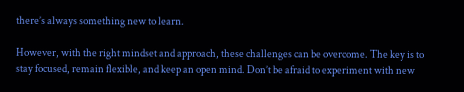there’s always something new to learn.

However, with the right mindset and approach, these challenges can be overcome. The key is to stay focused, remain flexible, and keep an open mind. Don’t be afraid to experiment with new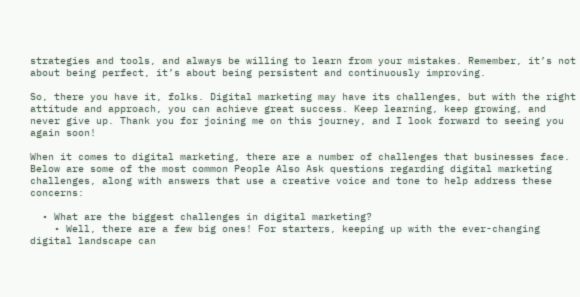strategies and tools, and always be willing to learn from your mistakes. Remember, it’s not about being perfect, it’s about being persistent and continuously improving.

So, there you have it, folks. Digital marketing may have its challenges, but with the right attitude and approach, you can achieve great success. Keep learning, keep growing, and never give up. Thank you for joining me on this journey, and I look forward to seeing you again soon!

When it comes to digital marketing, there are a number of challenges that businesses face. Below are some of the most common People Also Ask questions regarding digital marketing challenges, along with answers that use a creative voice and tone to help address these concerns:

  • What are the biggest challenges in digital marketing?
    • Well, there are a few big ones! For starters, keeping up with the ever-changing digital landscape can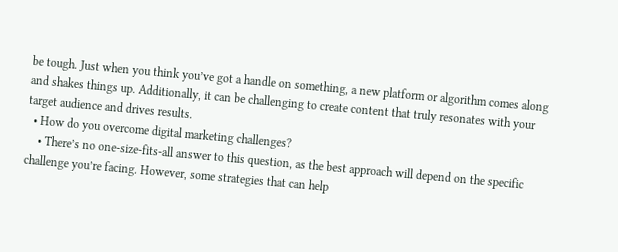be tough. Just when you think you’ve got a handle on something, a new platform or algorithm comes along and shakes things up. Additionally, it can be challenging to create content that truly resonates with your target audience and drives results.
  • How do you overcome digital marketing challenges?
    • There’s no one-size-fits-all answer to this question, as the best approach will depend on the specific challenge you’re facing. However, some strategies that can help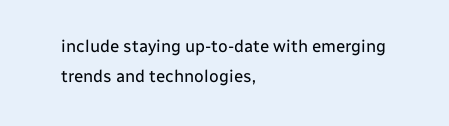include staying up-to-date with emerging trends and technologies,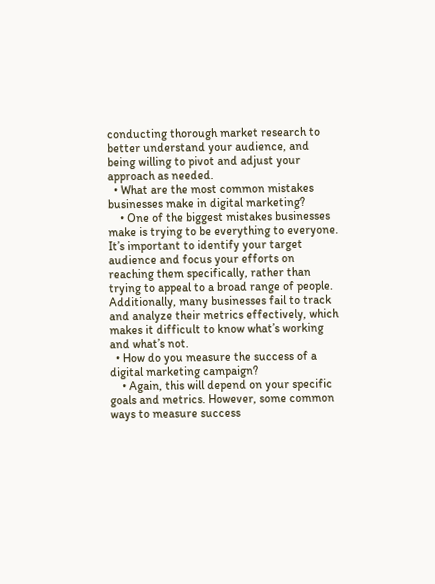conducting thorough market research to better understand your audience, and being willing to pivot and adjust your approach as needed.
  • What are the most common mistakes businesses make in digital marketing?
    • One of the biggest mistakes businesses make is trying to be everything to everyone. It’s important to identify your target audience and focus your efforts on reaching them specifically, rather than trying to appeal to a broad range of people. Additionally, many businesses fail to track and analyze their metrics effectively, which makes it difficult to know what’s working and what’s not.
  • How do you measure the success of a digital marketing campaign?
    • Again, this will depend on your specific goals and metrics. However, some common ways to measure success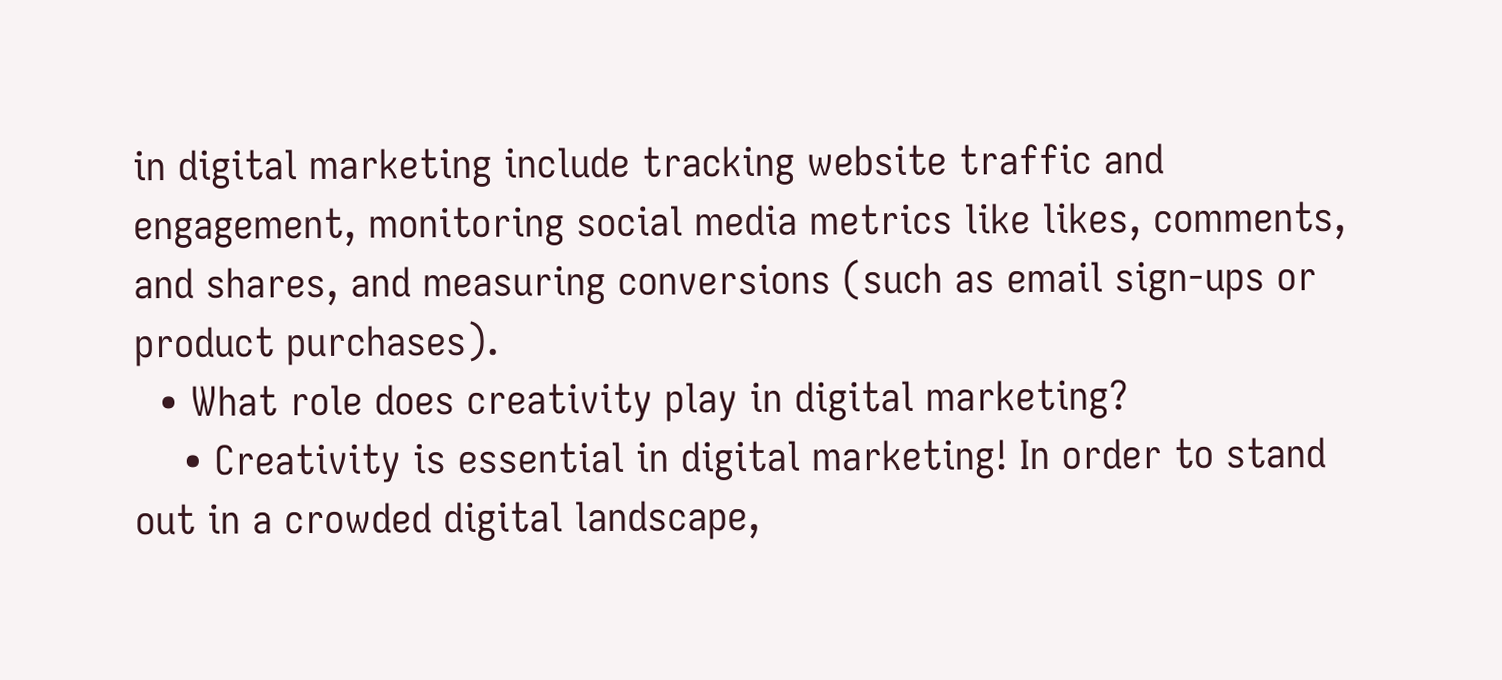in digital marketing include tracking website traffic and engagement, monitoring social media metrics like likes, comments, and shares, and measuring conversions (such as email sign-ups or product purchases).
  • What role does creativity play in digital marketing?
    • Creativity is essential in digital marketing! In order to stand out in a crowded digital landscape,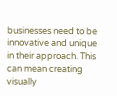businesses need to be innovative and unique in their approach. This can mean creating visually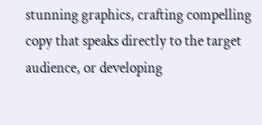stunning graphics, crafting compelling copy that speaks directly to the target audience, or developing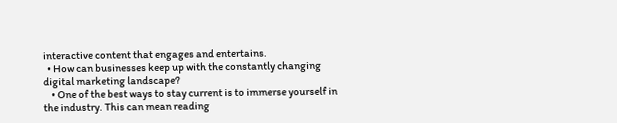interactive content that engages and entertains.
  • How can businesses keep up with the constantly changing digital marketing landscape?
    • One of the best ways to stay current is to immerse yourself in the industry. This can mean reading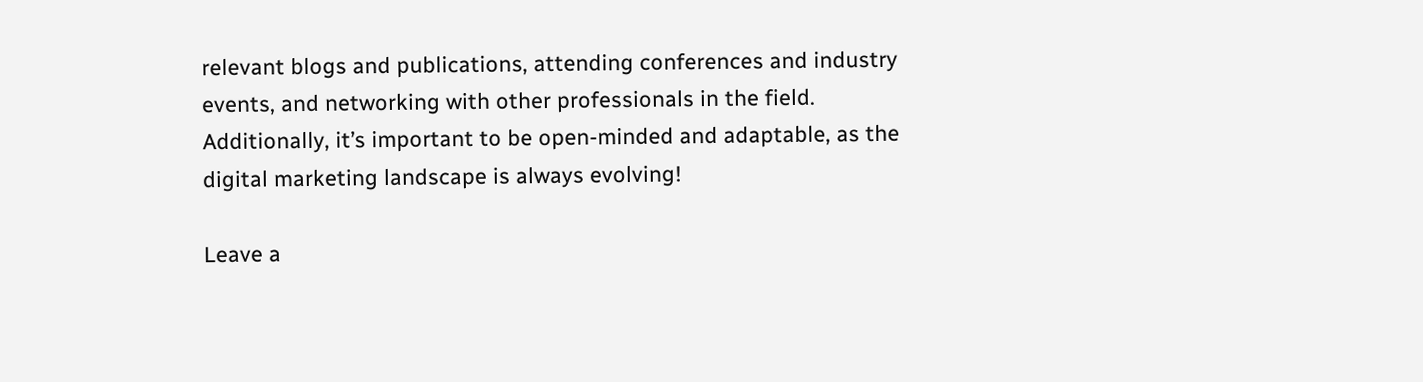relevant blogs and publications, attending conferences and industry events, and networking with other professionals in the field. Additionally, it’s important to be open-minded and adaptable, as the digital marketing landscape is always evolving!

Leave a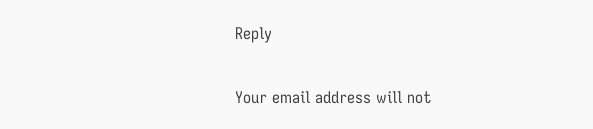Reply

Your email address will not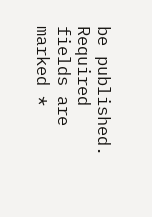be published. Required fields are marked *